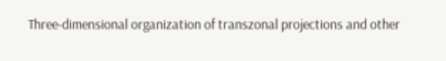Three-dimensional organization of transzonal projections and other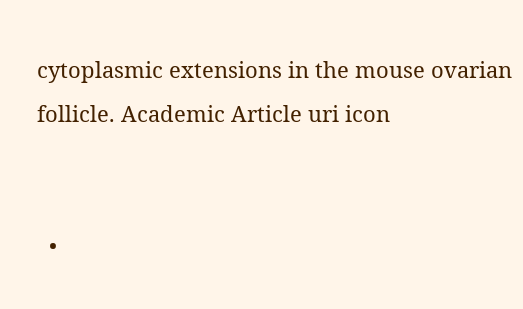cytoplasmic extensions in the mouse ovarian follicle. Academic Article uri icon


  •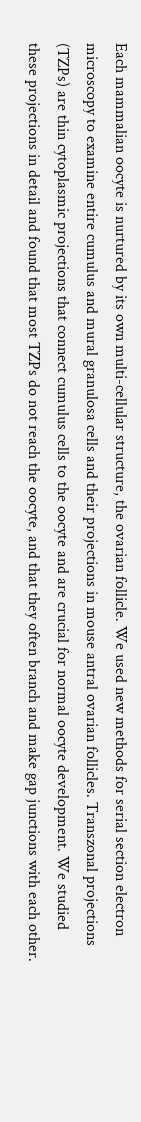Each mammalian oocyte is nurtured by its own multi-cellular structure, the ovarian follicle. We used new methods for serial section electron microscopy to examine entire cumulus and mural granulosa cells and their projections in mouse antral ovarian follicles. Transzonal projections (TZPs) are thin cytoplasmic projections that connect cumulus cells to the oocyte and are crucial for normal oocyte development. We studied these projections in detail and found that most TZPs do not reach the oocyte, and that they often branch and make gap junctions with each other.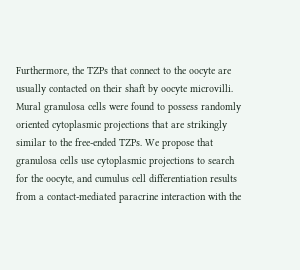Furthermore, the TZPs that connect to the oocyte are usually contacted on their shaft by oocyte microvilli. Mural granulosa cells were found to possess randomly oriented cytoplasmic projections that are strikingly similar to the free-ended TZPs. We propose that granulosa cells use cytoplasmic projections to search for the oocyte, and cumulus cell differentiation results from a contact-mediated paracrine interaction with the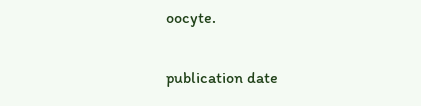oocyte.

publication date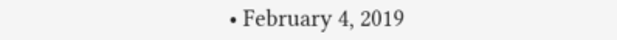• February 4, 2019